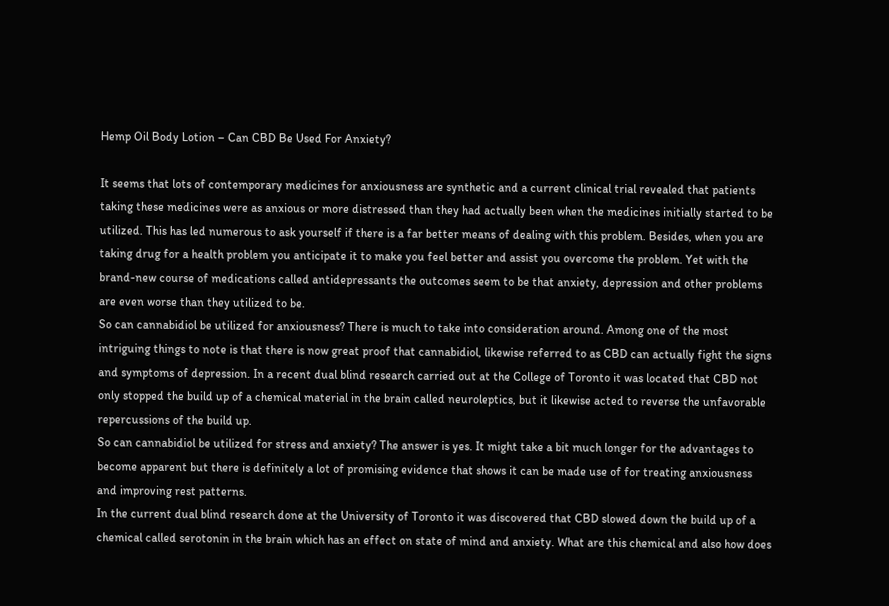Hemp Oil Body Lotion – Can CBD Be Used For Anxiety?

It seems that lots of contemporary medicines for anxiousness are synthetic and a current clinical trial revealed that patients taking these medicines were as anxious or more distressed than they had actually been when the medicines initially started to be utilized. This has led numerous to ask yourself if there is a far better means of dealing with this problem. Besides, when you are taking drug for a health problem you anticipate it to make you feel better and assist you overcome the problem. Yet with the brand-new course of medications called antidepressants the outcomes seem to be that anxiety, depression and other problems are even worse than they utilized to be.
So can cannabidiol be utilized for anxiousness? There is much to take into consideration around. Among one of the most intriguing things to note is that there is now great proof that cannabidiol, likewise referred to as CBD can actually fight the signs and symptoms of depression. In a recent dual blind research carried out at the College of Toronto it was located that CBD not only stopped the build up of a chemical material in the brain called neuroleptics, but it likewise acted to reverse the unfavorable repercussions of the build up.
So can cannabidiol be utilized for stress and anxiety? The answer is yes. It might take a bit much longer for the advantages to become apparent but there is definitely a lot of promising evidence that shows it can be made use of for treating anxiousness and improving rest patterns.
In the current dual blind research done at the University of Toronto it was discovered that CBD slowed down the build up of a chemical called serotonin in the brain which has an effect on state of mind and anxiety. What are this chemical and also how does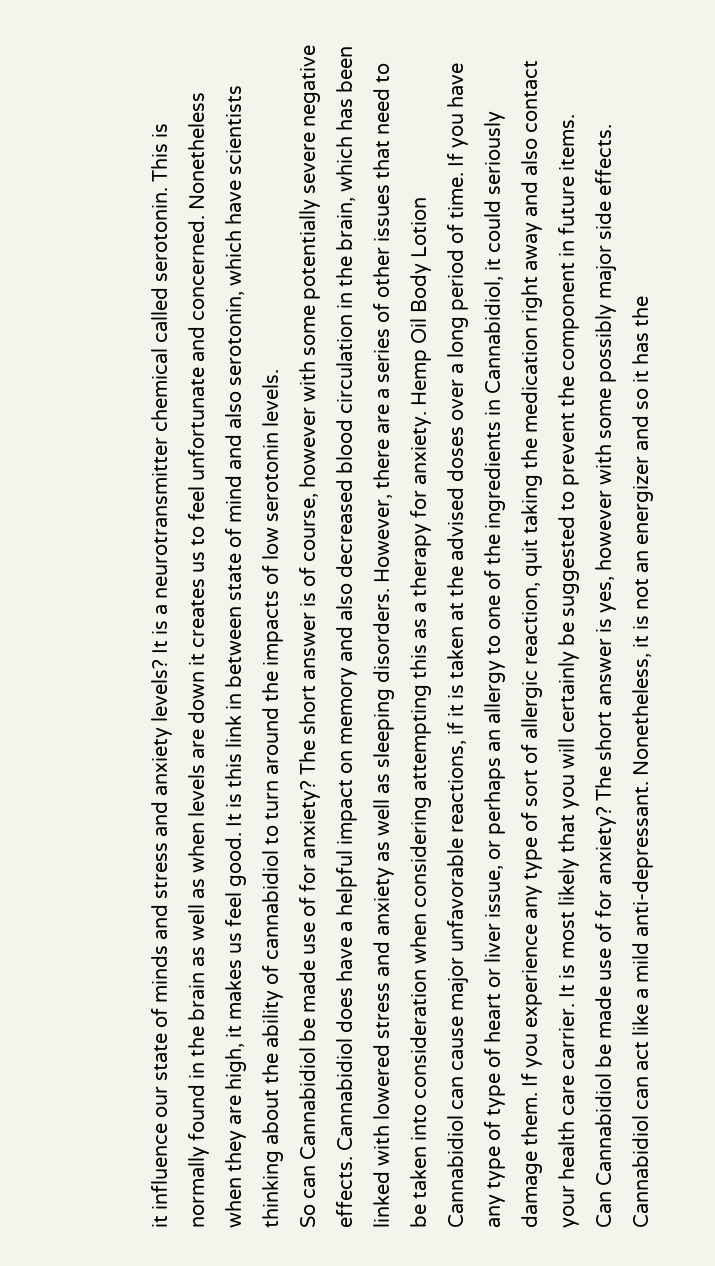it influence our state of minds and stress and anxiety levels? It is a neurotransmitter chemical called serotonin. This is normally found in the brain as well as when levels are down it creates us to feel unfortunate and concerned. Nonetheless when they are high, it makes us feel good. It is this link in between state of mind and also serotonin, which have scientists thinking about the ability of cannabidiol to turn around the impacts of low serotonin levels.
So can Cannabidiol be made use of for anxiety? The short answer is of course, however with some potentially severe negative effects. Cannabidiol does have a helpful impact on memory and also decreased blood circulation in the brain, which has been linked with lowered stress and anxiety as well as sleeping disorders. However, there are a series of other issues that need to be taken into consideration when considering attempting this as a therapy for anxiety. Hemp Oil Body Lotion
Cannabidiol can cause major unfavorable reactions, if it is taken at the advised doses over a long period of time. If you have any type of type of heart or liver issue, or perhaps an allergy to one of the ingredients in Cannabidiol, it could seriously damage them. If you experience any type of sort of allergic reaction, quit taking the medication right away and also contact your health care carrier. It is most likely that you will certainly be suggested to prevent the component in future items.
Can Cannabidiol be made use of for anxiety? The short answer is yes, however with some possibly major side effects. Cannabidiol can act like a mild anti-depressant. Nonetheless, it is not an energizer and so it has the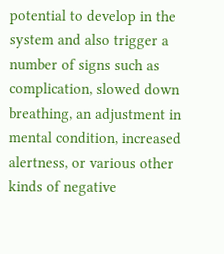potential to develop in the system and also trigger a number of signs such as complication, slowed down breathing, an adjustment in mental condition, increased alertness, or various other kinds of negative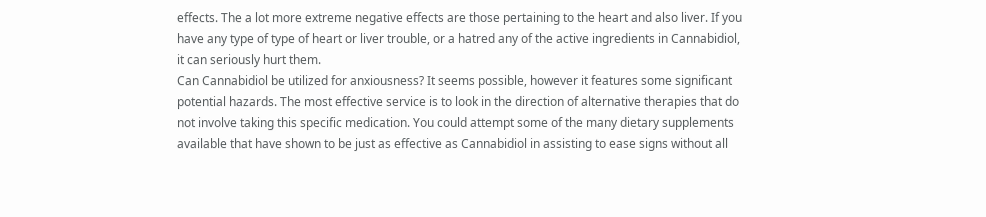effects. The a lot more extreme negative effects are those pertaining to the heart and also liver. If you have any type of type of heart or liver trouble, or a hatred any of the active ingredients in Cannabidiol, it can seriously hurt them.
Can Cannabidiol be utilized for anxiousness? It seems possible, however it features some significant potential hazards. The most effective service is to look in the direction of alternative therapies that do not involve taking this specific medication. You could attempt some of the many dietary supplements available that have shown to be just as effective as Cannabidiol in assisting to ease signs without all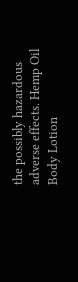the possibly hazardous adverse effects. Hemp Oil Body Lotion